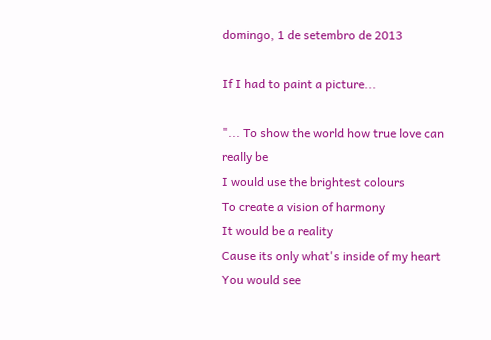domingo, 1 de setembro de 2013

If I had to paint a picture...

"... To show the world how true love can really be
I would use the brightest colours
To create a vision of harmony
It would be a reality
Cause its only what's inside of my heart
You would see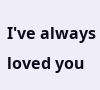I've always loved you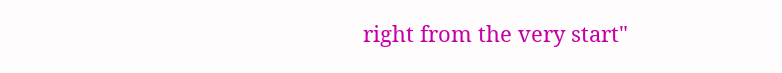right from the very start"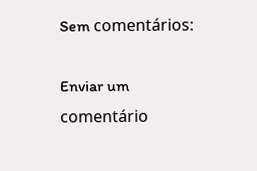Sem comentários:

Enviar um comentário